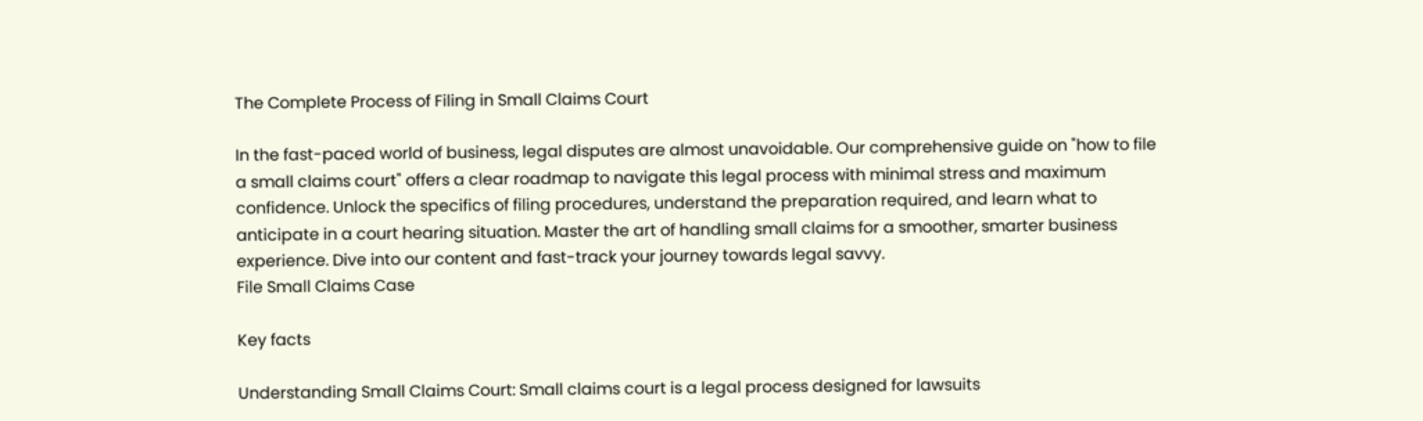The Complete Process of Filing in Small Claims Court

In the fast-paced world of business, legal disputes are almost unavoidable. Our comprehensive guide on "how to file a small claims court" offers a clear roadmap to navigate this legal process with minimal stress and maximum confidence. Unlock the specifics of filing procedures, understand the preparation required, and learn what to anticipate in a court hearing situation. Master the art of handling small claims for a smoother, smarter business experience. Dive into our content and fast-track your journey towards legal savvy.
File Small Claims Case

Key facts

Understanding Small Claims Court: Small claims court is a legal process designed for lawsuits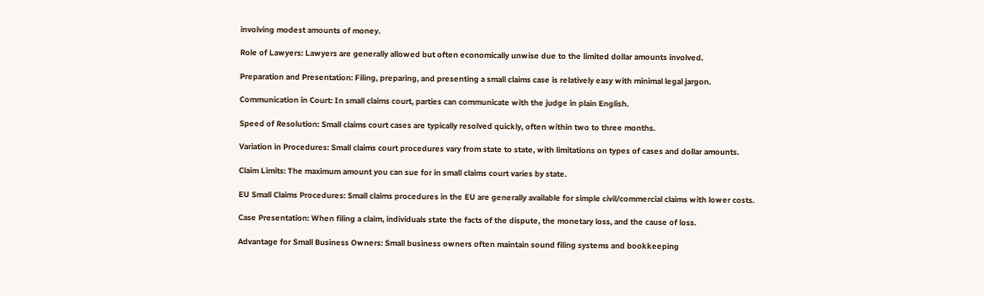involving modest amounts of money.

Role of Lawyers: Lawyers are generally allowed but often economically unwise due to the limited dollar amounts involved.

Preparation and Presentation: Filing, preparing, and presenting a small claims case is relatively easy with minimal legal jargon.

Communication in Court: In small claims court, parties can communicate with the judge in plain English.

Speed of Resolution: Small claims court cases are typically resolved quickly, often within two to three months.

Variation in Procedures: Small claims court procedures vary from state to state, with limitations on types of cases and dollar amounts.

Claim Limits: The maximum amount you can sue for in small claims court varies by state.

EU Small Claims Procedures: Small claims procedures in the EU are generally available for simple civil/commercial claims with lower costs.

Case Presentation: When filing a claim, individuals state the facts of the dispute, the monetary loss, and the cause of loss.

Advantage for Small Business Owners: Small business owners often maintain sound filing systems and bookkeeping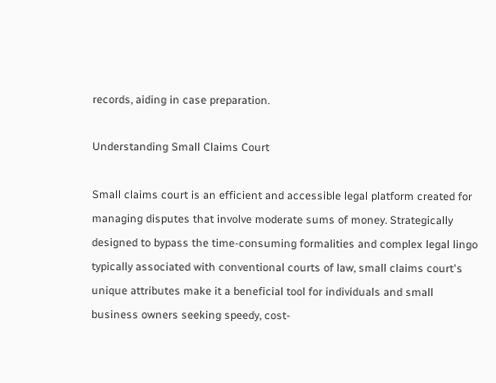records, aiding in case preparation.

Understanding Small Claims Court

Small claims court is an efficient and accessible legal platform created for managing disputes that involve moderate sums of money. Strategically designed to bypass the time-consuming formalities and complex legal lingo typically associated with conventional courts of law, small claims court's unique attributes make it a beneficial tool for individuals and small business owners seeking speedy, cost-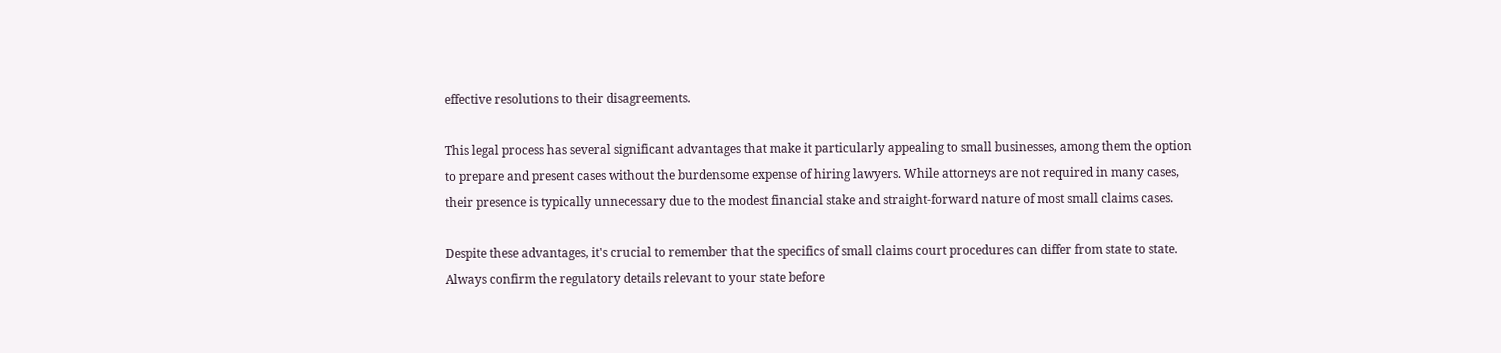effective resolutions to their disagreements.

This legal process has several significant advantages that make it particularly appealing to small businesses, among them the option to prepare and present cases without the burdensome expense of hiring lawyers. While attorneys are not required in many cases, their presence is typically unnecessary due to the modest financial stake and straight-forward nature of most small claims cases.

Despite these advantages, it's crucial to remember that the specifics of small claims court procedures can differ from state to state. Always confirm the regulatory details relevant to your state before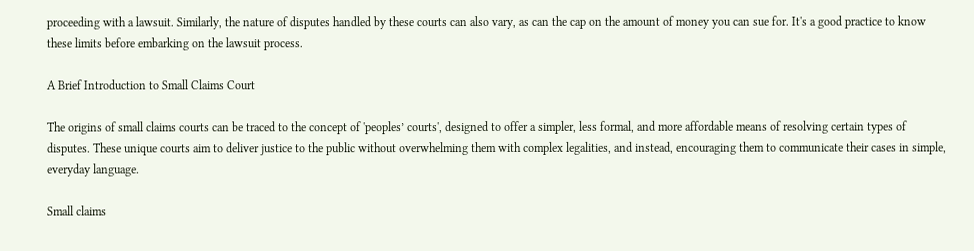proceeding with a lawsuit. Similarly, the nature of disputes handled by these courts can also vary, as can the cap on the amount of money you can sue for. It's a good practice to know these limits before embarking on the lawsuit process.

A Brief Introduction to Small Claims Court

The origins of small claims courts can be traced to the concept of 'peoples’ courts', designed to offer a simpler, less formal, and more affordable means of resolving certain types of disputes. These unique courts aim to deliver justice to the public without overwhelming them with complex legalities, and instead, encouraging them to communicate their cases in simple, everyday language.

Small claims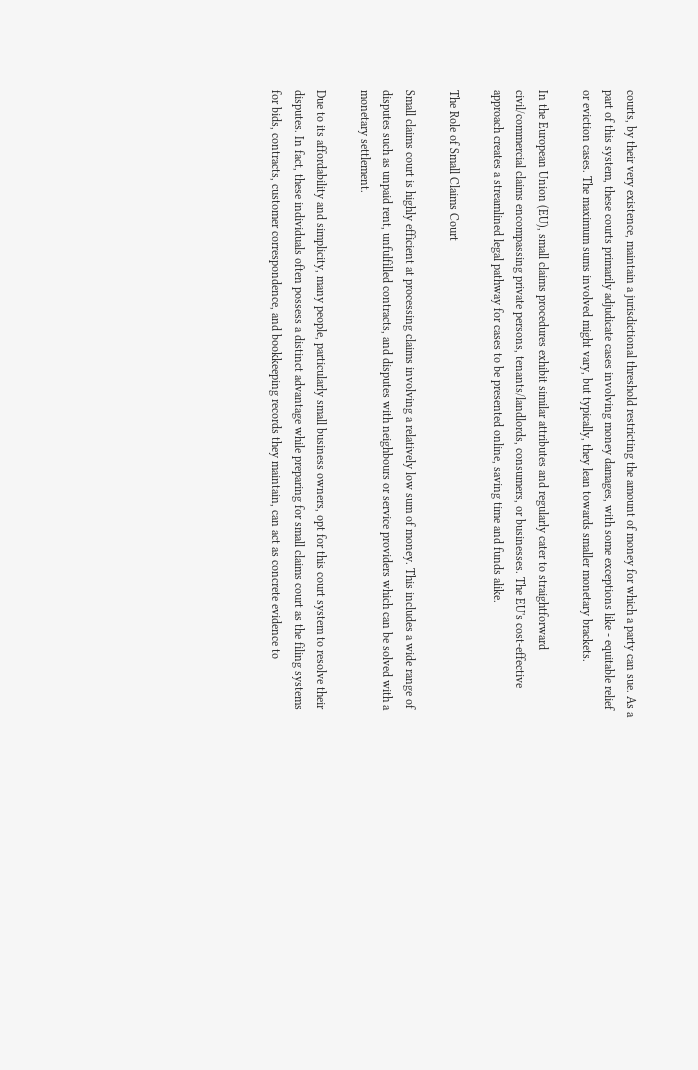courts, by their very existence, maintain a jurisdictional threshold restricting the amount of money for which a party can sue. As a part of this system, these courts primarily adjudicate cases involving money damages, with some exceptions like - equitable relief or eviction cases. The maximum sums involved might vary, but typically, they lean towards smaller monetary brackets.

In the European Union (EU), small claims procedures exhibit similar attributes and regularly cater to straightforward civil/commercial claims encompassing private persons, tenants/landlords, consumers, or businesses. The EU's cost-effective approach creates a streamlined legal pathway for cases to be presented online, saving time and funds alike.

The Role of Small Claims Court

Small claims court is highly efficient at processing claims involving a relatively low sum of money. This includes a wide range of disputes such as unpaid rent, unfulfilled contracts, and disputes with neighbours or service providers which can be solved with a monetary settlement.

Due to its affordability and simplicity, many people, particularly small business owners, opt for this court system to resolve their disputes. In fact, these individuals often possess a distinct advantage while preparing for small claims court as the filing systems for bids, contracts, customer correspondence, and bookkeeping records they maintain, can act as concrete evidence to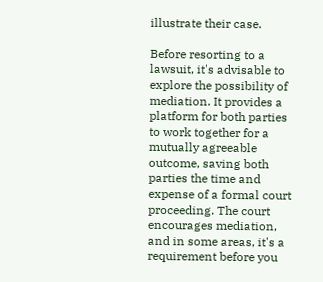illustrate their case.

Before resorting to a lawsuit, it's advisable to explore the possibility of mediation. It provides a platform for both parties to work together for a mutually agreeable outcome, saving both parties the time and expense of a formal court proceeding. The court encourages mediation, and in some areas, it's a requirement before you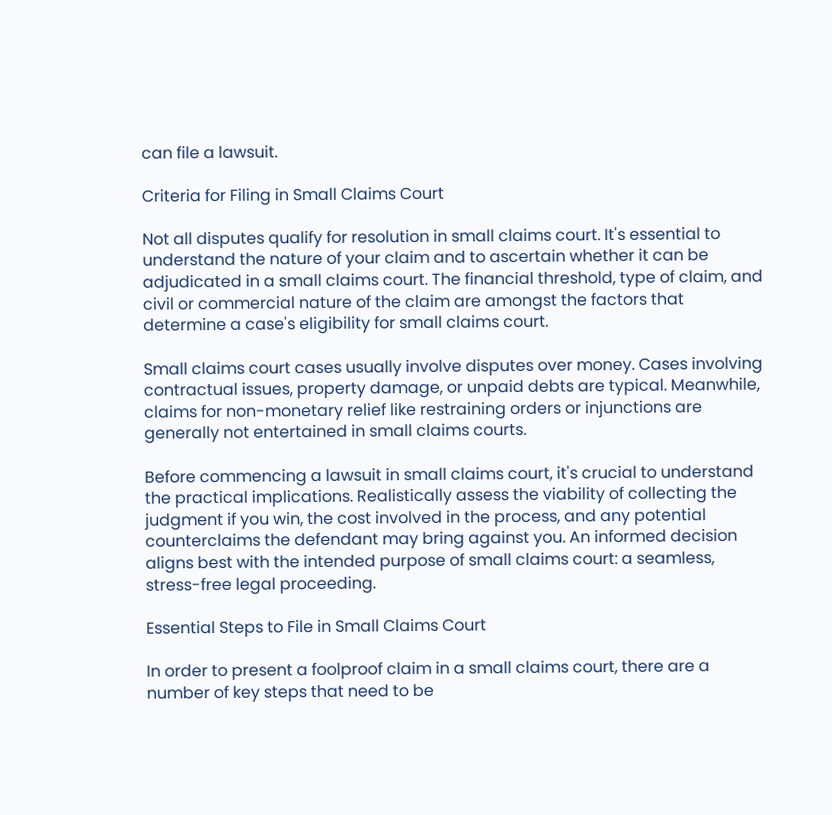can file a lawsuit.

Criteria for Filing in Small Claims Court

Not all disputes qualify for resolution in small claims court. It's essential to understand the nature of your claim and to ascertain whether it can be adjudicated in a small claims court. The financial threshold, type of claim, and civil or commercial nature of the claim are amongst the factors that determine a case's eligibility for small claims court.

Small claims court cases usually involve disputes over money. Cases involving contractual issues, property damage, or unpaid debts are typical. Meanwhile, claims for non-monetary relief like restraining orders or injunctions are generally not entertained in small claims courts.

Before commencing a lawsuit in small claims court, it's crucial to understand the practical implications. Realistically assess the viability of collecting the judgment if you win, the cost involved in the process, and any potential counterclaims the defendant may bring against you. An informed decision aligns best with the intended purpose of small claims court: a seamless, stress-free legal proceeding.

Essential Steps to File in Small Claims Court

In order to present a foolproof claim in a small claims court, there are a number of key steps that need to be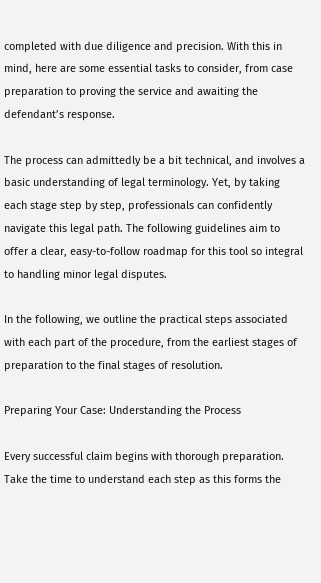completed with due diligence and precision. With this in mind, here are some essential tasks to consider, from case preparation to proving the service and awaiting the defendant’s response.

The process can admittedly be a bit technical, and involves a basic understanding of legal terminology. Yet, by taking each stage step by step, professionals can confidently navigate this legal path. The following guidelines aim to offer a clear, easy-to-follow roadmap for this tool so integral to handling minor legal disputes.

In the following, we outline the practical steps associated with each part of the procedure, from the earliest stages of preparation to the final stages of resolution.

Preparing Your Case: Understanding the Process

Every successful claim begins with thorough preparation. Take the time to understand each step as this forms the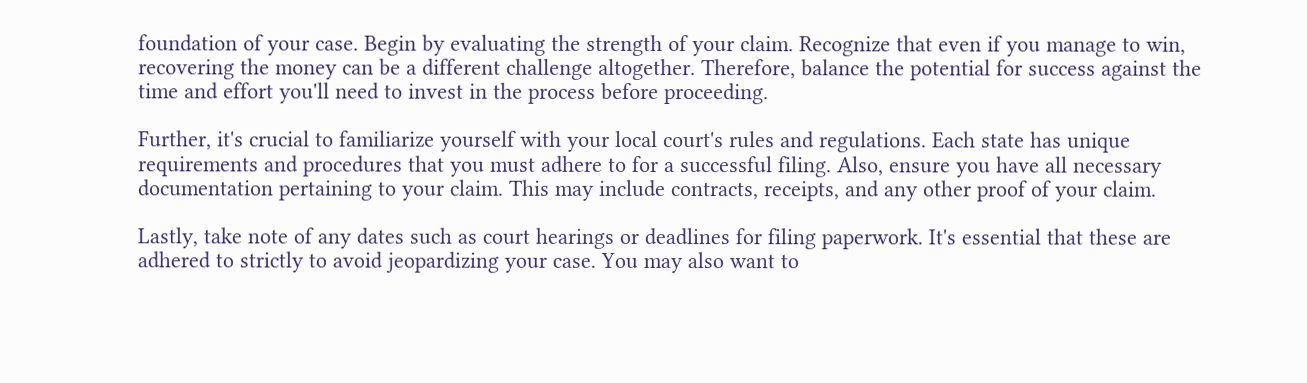foundation of your case. Begin by evaluating the strength of your claim. Recognize that even if you manage to win, recovering the money can be a different challenge altogether. Therefore, balance the potential for success against the time and effort you'll need to invest in the process before proceeding.

Further, it's crucial to familiarize yourself with your local court's rules and regulations. Each state has unique requirements and procedures that you must adhere to for a successful filing. Also, ensure you have all necessary documentation pertaining to your claim. This may include contracts, receipts, and any other proof of your claim.

Lastly, take note of any dates such as court hearings or deadlines for filing paperwork. It's essential that these are adhered to strictly to avoid jeopardizing your case. You may also want to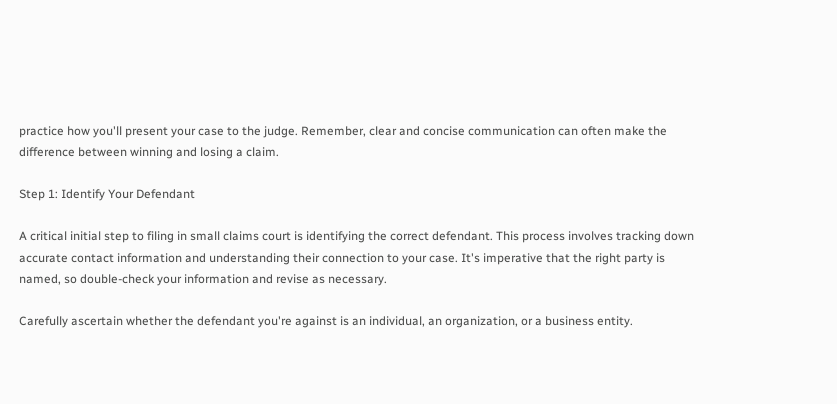practice how you'll present your case to the judge. Remember, clear and concise communication can often make the difference between winning and losing a claim.

Step 1: Identify Your Defendant

A critical initial step to filing in small claims court is identifying the correct defendant. This process involves tracking down accurate contact information and understanding their connection to your case. It's imperative that the right party is named, so double-check your information and revise as necessary.

Carefully ascertain whether the defendant you're against is an individual, an organization, or a business entity.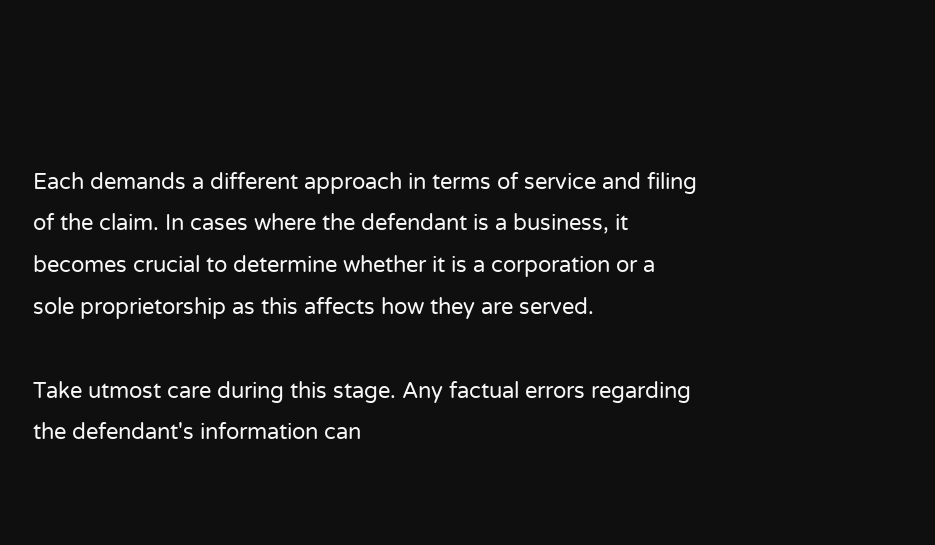Each demands a different approach in terms of service and filing of the claim. In cases where the defendant is a business, it becomes crucial to determine whether it is a corporation or a sole proprietorship as this affects how they are served.

Take utmost care during this stage. Any factual errors regarding the defendant's information can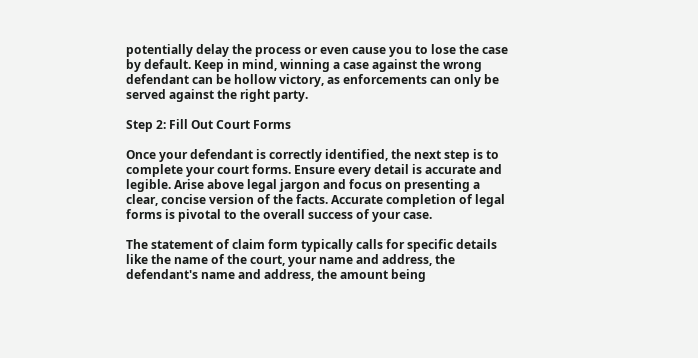potentially delay the process or even cause you to lose the case by default. Keep in mind, winning a case against the wrong defendant can be hollow victory, as enforcements can only be served against the right party.

Step 2: Fill Out Court Forms

Once your defendant is correctly identified, the next step is to complete your court forms. Ensure every detail is accurate and legible. Arise above legal jargon and focus on presenting a clear, concise version of the facts. Accurate completion of legal forms is pivotal to the overall success of your case.

The statement of claim form typically calls for specific details like the name of the court, your name and address, the defendant's name and address, the amount being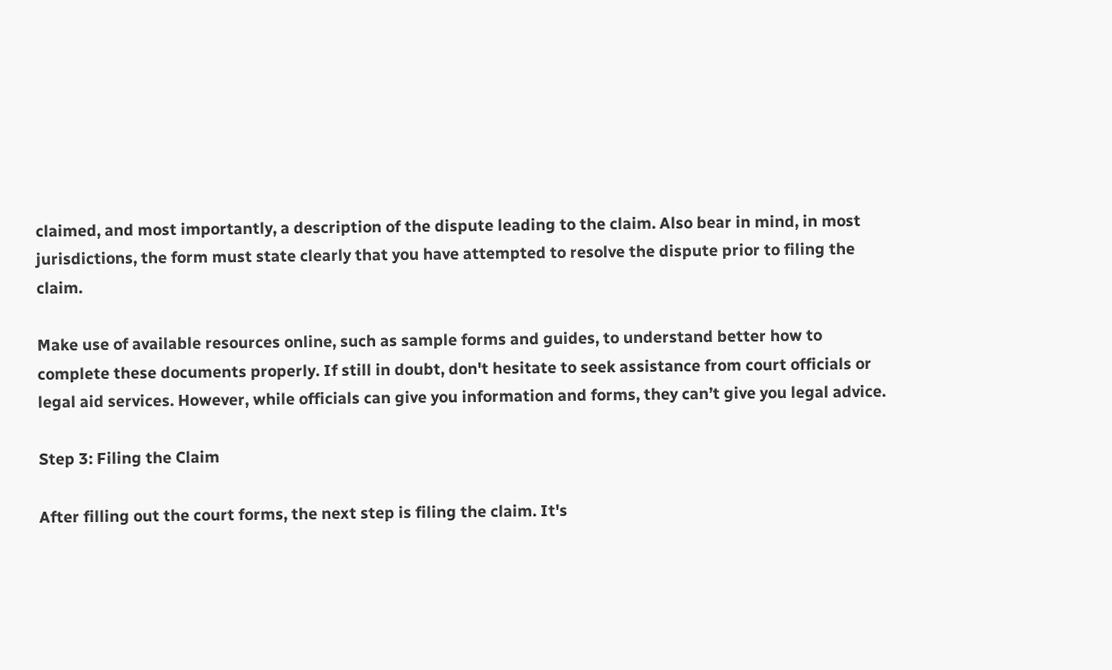claimed, and most importantly, a description of the dispute leading to the claim. Also bear in mind, in most jurisdictions, the form must state clearly that you have attempted to resolve the dispute prior to filing the claim.

Make use of available resources online, such as sample forms and guides, to understand better how to complete these documents properly. If still in doubt, don't hesitate to seek assistance from court officials or legal aid services. However, while officials can give you information and forms, they can’t give you legal advice.

Step 3: Filing the Claim

After filling out the court forms, the next step is filing the claim. It's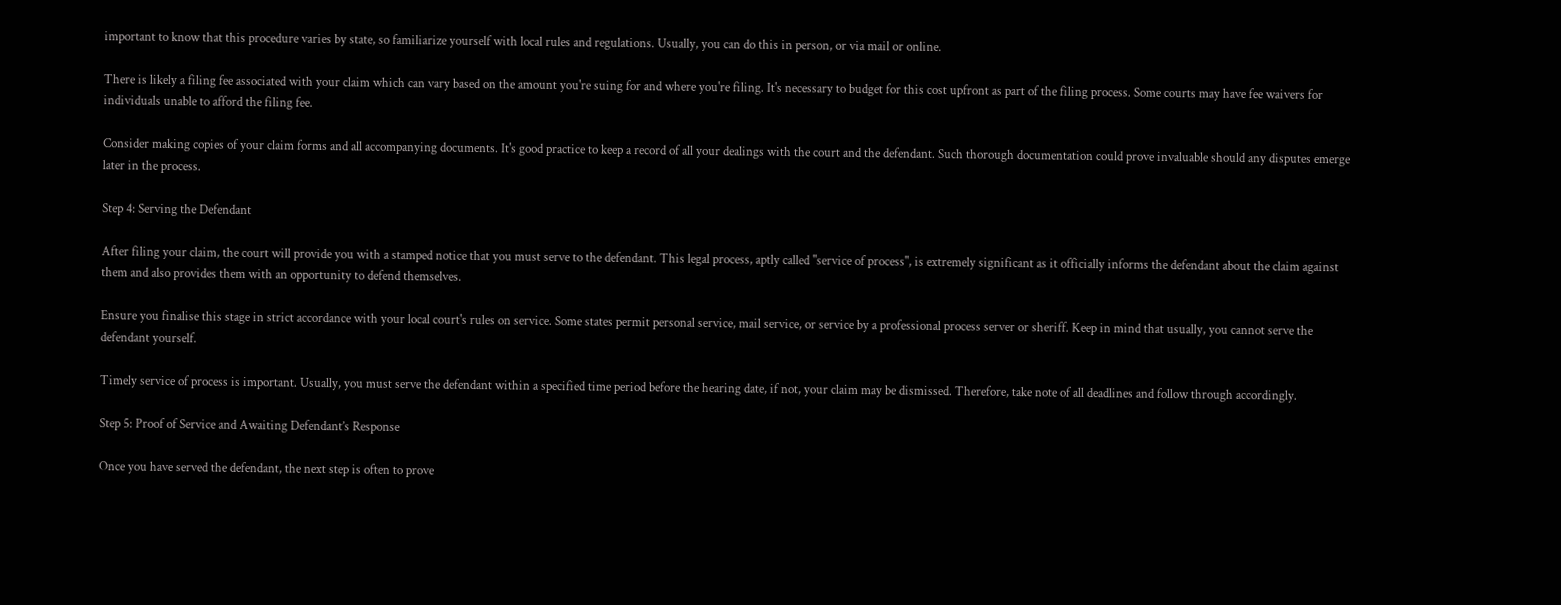important to know that this procedure varies by state, so familiarize yourself with local rules and regulations. Usually, you can do this in person, or via mail or online.

There is likely a filing fee associated with your claim which can vary based on the amount you're suing for and where you're filing. It's necessary to budget for this cost upfront as part of the filing process. Some courts may have fee waivers for individuals unable to afford the filing fee.

Consider making copies of your claim forms and all accompanying documents. It's good practice to keep a record of all your dealings with the court and the defendant. Such thorough documentation could prove invaluable should any disputes emerge later in the process.

Step 4: Serving the Defendant

After filing your claim, the court will provide you with a stamped notice that you must serve to the defendant. This legal process, aptly called "service of process", is extremely significant as it officially informs the defendant about the claim against them and also provides them with an opportunity to defend themselves.

Ensure you finalise this stage in strict accordance with your local court's rules on service. Some states permit personal service, mail service, or service by a professional process server or sheriff. Keep in mind that usually, you cannot serve the defendant yourself.

Timely service of process is important. Usually, you must serve the defendant within a specified time period before the hearing date, if not, your claim may be dismissed. Therefore, take note of all deadlines and follow through accordingly.

Step 5: Proof of Service and Awaiting Defendant’s Response

Once you have served the defendant, the next step is often to prove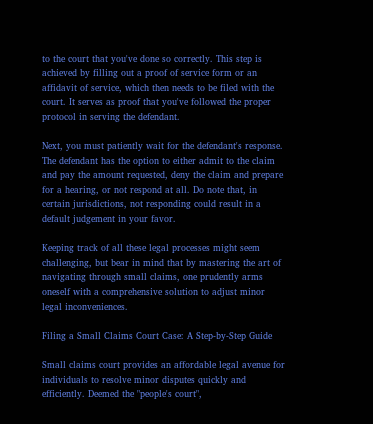to the court that you've done so correctly. This step is achieved by filling out a proof of service form or an affidavit of service, which then needs to be filed with the court. It serves as proof that you've followed the proper protocol in serving the defendant.

Next, you must patiently wait for the defendant's response. The defendant has the option to either admit to the claim and pay the amount requested, deny the claim and prepare for a hearing, or not respond at all. Do note that, in certain jurisdictions, not responding could result in a default judgement in your favor.

Keeping track of all these legal processes might seem challenging, but bear in mind that by mastering the art of navigating through small claims, one prudently arms oneself with a comprehensive solution to adjust minor legal inconveniences.

Filing a Small Claims Court Case: A Step-by-Step Guide

Small claims court provides an affordable legal avenue for individuals to resolve minor disputes quickly and efficiently. Deemed the "people's court",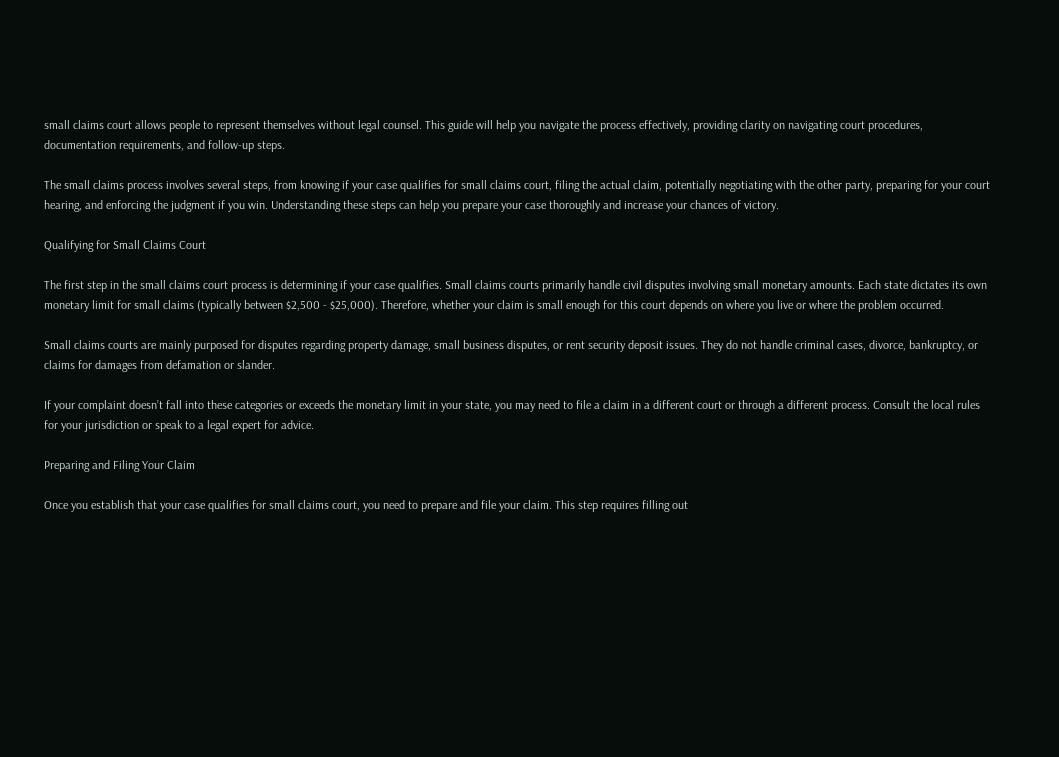small claims court allows people to represent themselves without legal counsel. This guide will help you navigate the process effectively, providing clarity on navigating court procedures, documentation requirements, and follow-up steps.

The small claims process involves several steps, from knowing if your case qualifies for small claims court, filing the actual claim, potentially negotiating with the other party, preparing for your court hearing, and enforcing the judgment if you win. Understanding these steps can help you prepare your case thoroughly and increase your chances of victory.

Qualifying for Small Claims Court

The first step in the small claims court process is determining if your case qualifies. Small claims courts primarily handle civil disputes involving small monetary amounts. Each state dictates its own monetary limit for small claims (typically between $2,500 - $25,000). Therefore, whether your claim is small enough for this court depends on where you live or where the problem occurred.

Small claims courts are mainly purposed for disputes regarding property damage, small business disputes, or rent security deposit issues. They do not handle criminal cases, divorce, bankruptcy, or claims for damages from defamation or slander.

If your complaint doesn’t fall into these categories or exceeds the monetary limit in your state, you may need to file a claim in a different court or through a different process. Consult the local rules for your jurisdiction or speak to a legal expert for advice.

Preparing and Filing Your Claim

Once you establish that your case qualifies for small claims court, you need to prepare and file your claim. This step requires filling out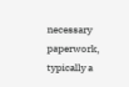necessary paperwork, typically a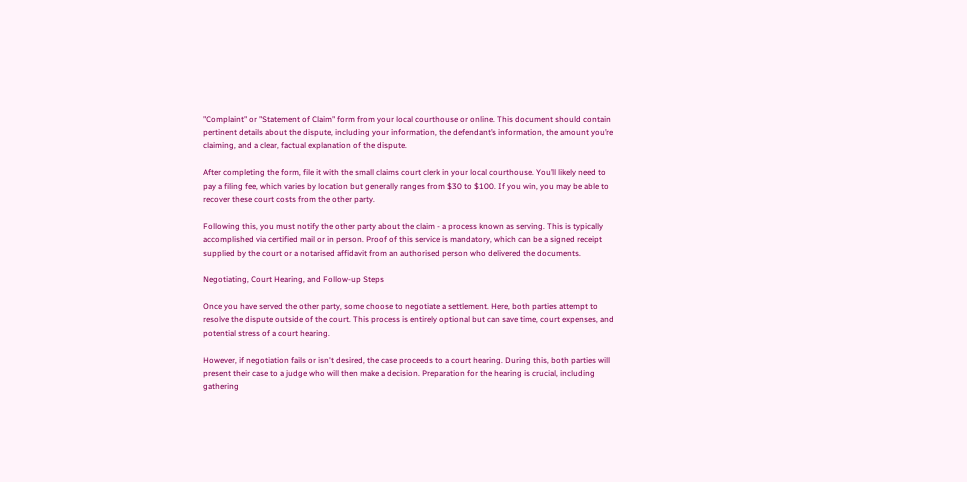"Complaint" or "Statement of Claim" form from your local courthouse or online. This document should contain pertinent details about the dispute, including your information, the defendant’s information, the amount you’re claiming, and a clear, factual explanation of the dispute.

After completing the form, file it with the small claims court clerk in your local courthouse. You’ll likely need to pay a filing fee, which varies by location but generally ranges from $30 to $100. If you win, you may be able to recover these court costs from the other party.

Following this, you must notify the other party about the claim - a process known as serving. This is typically accomplished via certified mail or in person. Proof of this service is mandatory, which can be a signed receipt supplied by the court or a notarised affidavit from an authorised person who delivered the documents.

Negotiating, Court Hearing, and Follow-up Steps

Once you have served the other party, some choose to negotiate a settlement. Here, both parties attempt to resolve the dispute outside of the court. This process is entirely optional but can save time, court expenses, and potential stress of a court hearing.

However, if negotiation fails or isn't desired, the case proceeds to a court hearing. During this, both parties will present their case to a judge who will then make a decision. Preparation for the hearing is crucial, including gathering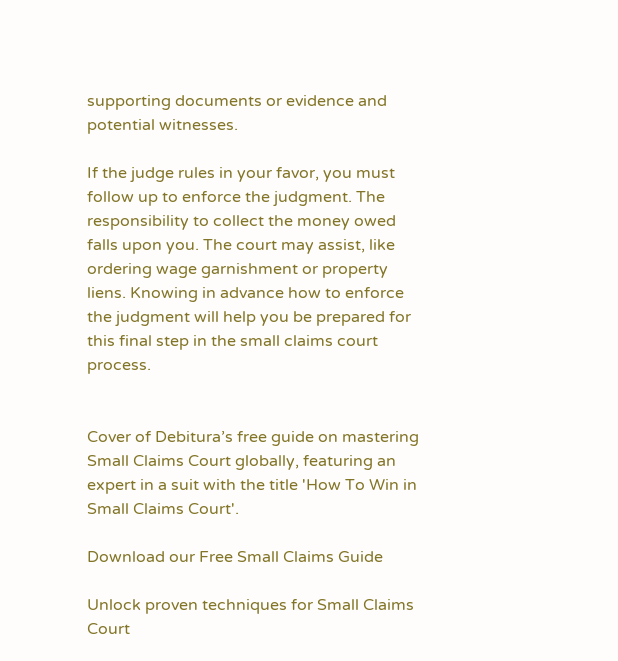supporting documents or evidence and potential witnesses.

If the judge rules in your favor, you must follow up to enforce the judgment. The responsibility to collect the money owed falls upon you. The court may assist, like ordering wage garnishment or property liens. Knowing in advance how to enforce the judgment will help you be prepared for this final step in the small claims court process.


Cover of Debitura’s free guide on mastering Small Claims Court globally, featuring an expert in a suit with the title 'How To Win in Small Claims Court'.

Download our Free Small Claims Guide

Unlock proven techniques for Small Claims Court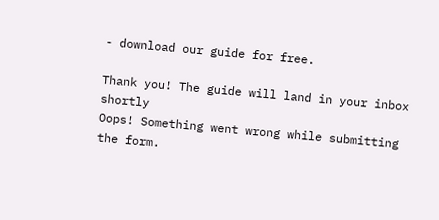- download our guide for free.

Thank you! The guide will land in your inbox shortly
Oops! Something went wrong while submitting the form.